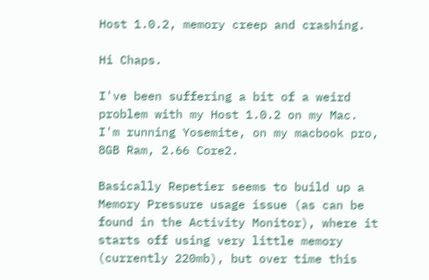Host 1.0.2, memory creep and crashing.

Hi Chaps.

I've been suffering a bit of a weird problem with my Host 1.0.2 on my Mac.
I'm running Yosemite, on my macbook pro, 8GB Ram, 2.66 Core2.

Basically Repetier seems to build up a Memory Pressure usage issue (as can be found in the Activity Monitor), where it starts off using very little memory (currently 220mb), but over time this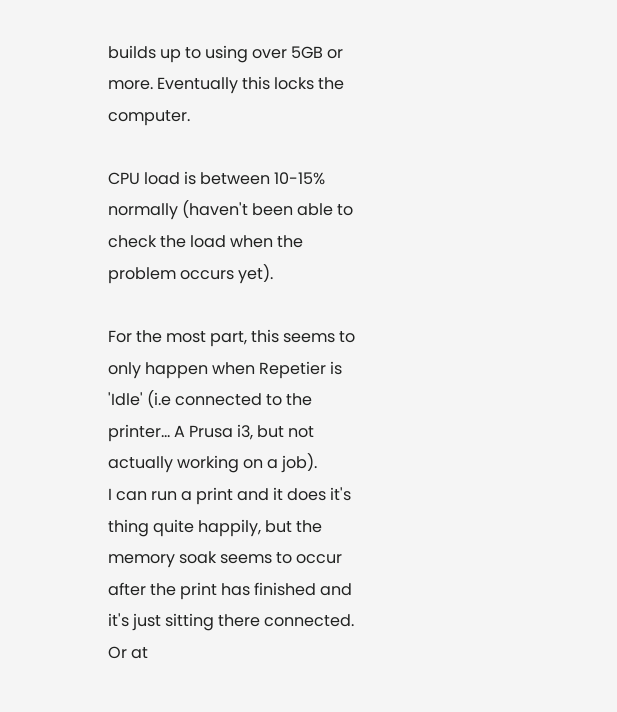builds up to using over 5GB or more. Eventually this locks the computer.

CPU load is between 10-15% normally (haven't been able to check the load when the problem occurs yet).

For the most part, this seems to only happen when Repetier is 'Idle' (i.e connected to the printer... A Prusa i3, but not actually working on a job).
I can run a print and it does it's thing quite happily, but the memory soak seems to occur after the print has finished and it's just sitting there connected. Or at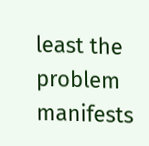least the problem manifests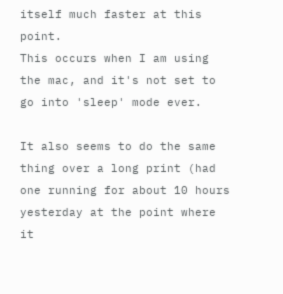itself much faster at this point.
This occurs when I am using the mac, and it's not set to go into 'sleep' mode ever.

It also seems to do the same thing over a long print (had one running for about 10 hours yesterday at the point where it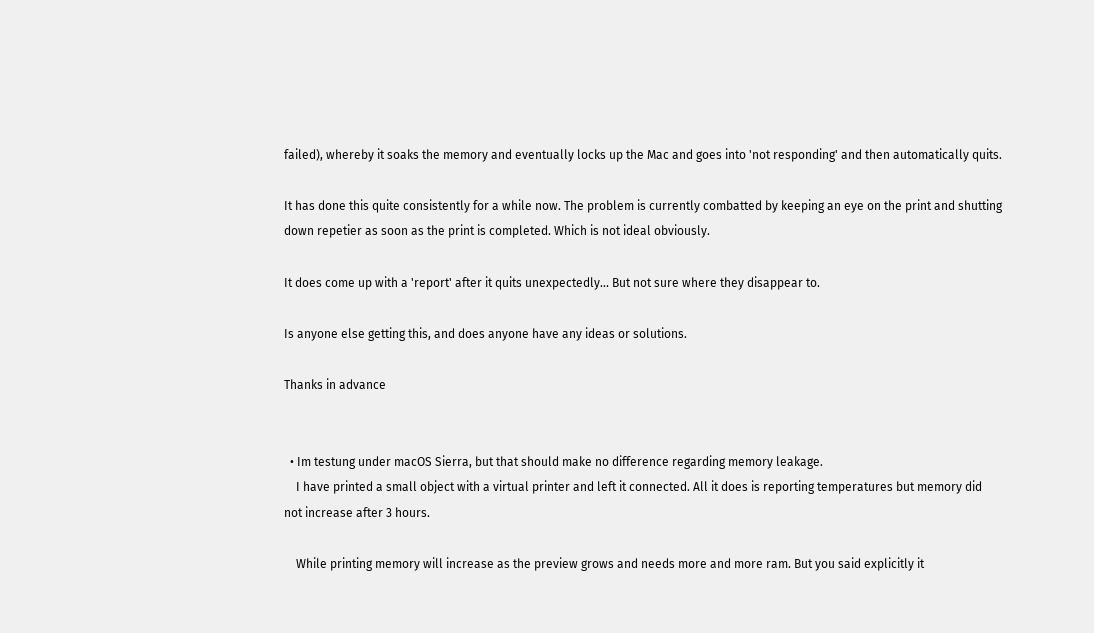failed), whereby it soaks the memory and eventually locks up the Mac and goes into 'not responding' and then automatically quits.

It has done this quite consistently for a while now. The problem is currently combatted by keeping an eye on the print and shutting down repetier as soon as the print is completed. Which is not ideal obviously.

It does come up with a 'report' after it quits unexpectedly... But not sure where they disappear to.

Is anyone else getting this, and does anyone have any ideas or solutions.

Thanks in advance


  • Im testung under macOS Sierra, but that should make no difference regarding memory leakage.
    I have printed a small object with a virtual printer and left it connected. All it does is reporting temperatures but memory did not increase after 3 hours.

    While printing memory will increase as the preview grows and needs more and more ram. But you said explicitly it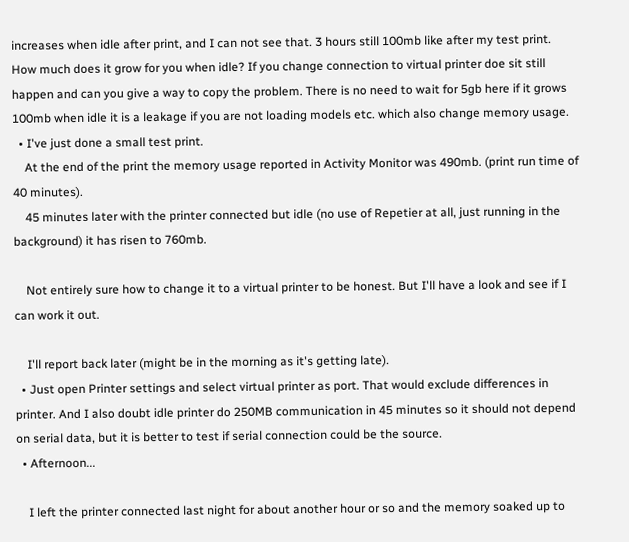increases when idle after print, and I can not see that. 3 hours still 100mb like after my test print. How much does it grow for you when idle? If you change connection to virtual printer doe sit still happen and can you give a way to copy the problem. There is no need to wait for 5gb here if it grows 100mb when idle it is a leakage if you are not loading models etc. which also change memory usage.
  • I've just done a small test print.
    At the end of the print the memory usage reported in Activity Monitor was 490mb. (print run time of 40 minutes).
    45 minutes later with the printer connected but idle (no use of Repetier at all, just running in the background) it has risen to 760mb.

    Not entirely sure how to change it to a virtual printer to be honest. But I'll have a look and see if I can work it out.

    I'll report back later (might be in the morning as it's getting late).
  • Just open Printer settings and select virtual printer as port. That would exclude differences in printer. And I also doubt idle printer do 250MB communication in 45 minutes so it should not depend on serial data, but it is better to test if serial connection could be the source.
  • Afternoon...

    I left the printer connected last night for about another hour or so and the memory soaked up to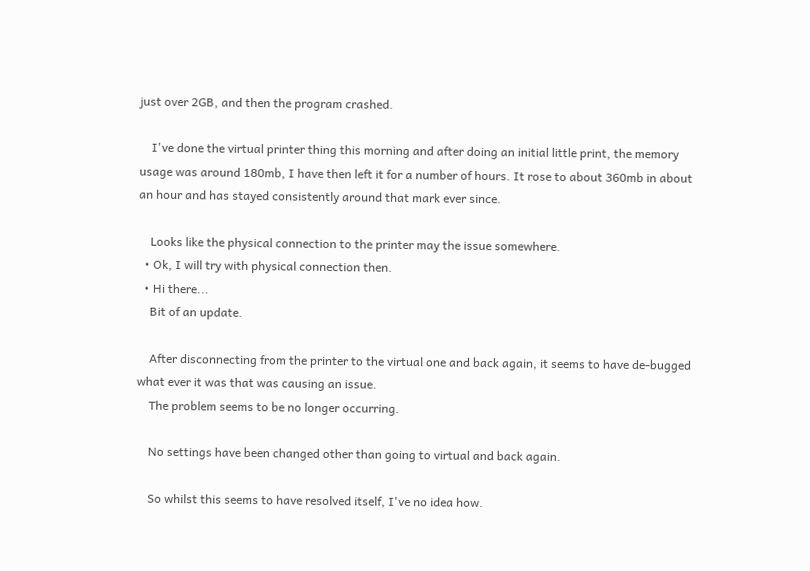just over 2GB, and then the program crashed.

    I've done the virtual printer thing this morning and after doing an initial little print, the memory usage was around 180mb, I have then left it for a number of hours. It rose to about 360mb in about an hour and has stayed consistently around that mark ever since.

    Looks like the physical connection to the printer may the issue somewhere.
  • Ok, I will try with physical connection then.
  • Hi there...
    Bit of an update.

    After disconnecting from the printer to the virtual one and back again, it seems to have de-bugged what ever it was that was causing an issue.
    The problem seems to be no longer occurring.

    No settings have been changed other than going to virtual and back again.

    So whilst this seems to have resolved itself, I've no idea how.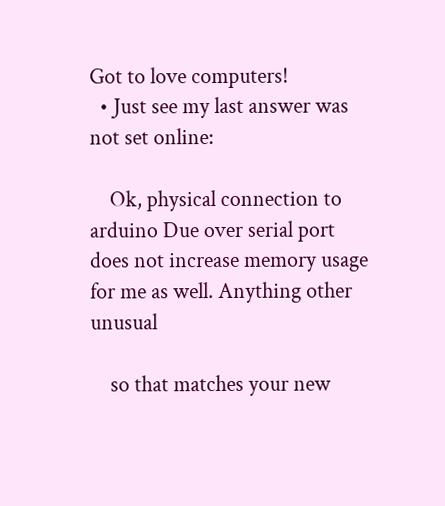Got to love computers!
  • Just see my last answer was not set online:

    Ok, physical connection to arduino Due over serial port does not increase memory usage for me as well. Anything other unusual

    so that matches your new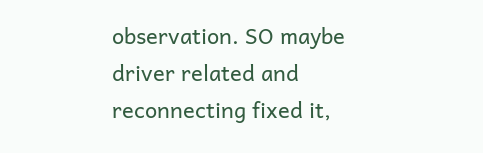observation. SO maybe driver related and reconnecting fixed it,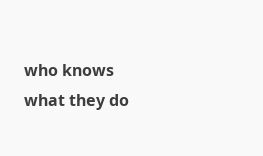who knows what they do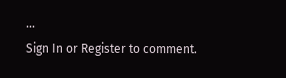...
Sign In or Register to comment.